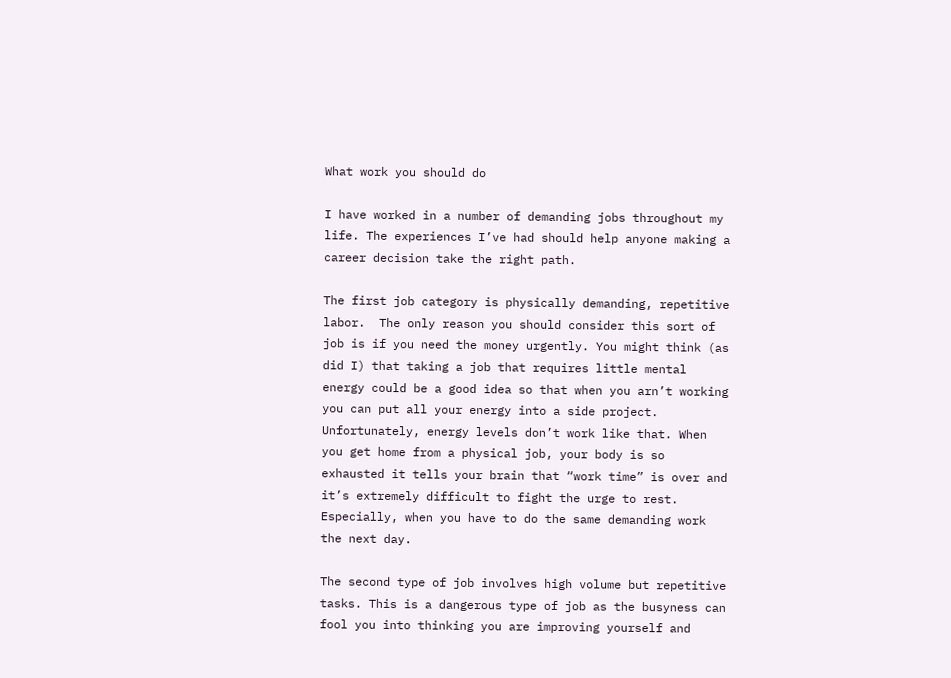What work you should do

I have worked in a number of demanding jobs throughout my life. The experiences I’ve had should help anyone making a career decision take the right path.

The first job category is physically demanding, repetitive labor.  The only reason you should consider this sort of job is if you need the money urgently. You might think (as did I) that taking a job that requires little mental energy could be a good idea so that when you arn’t working you can put all your energy into a side project.  Unfortunately, energy levels don’t work like that. When you get home from a physical job, your body is so exhausted it tells your brain that “work time” is over and it’s extremely difficult to fight the urge to rest. Especially, when you have to do the same demanding work the next day.

The second type of job involves high volume but repetitive tasks. This is a dangerous type of job as the busyness can fool you into thinking you are improving yourself and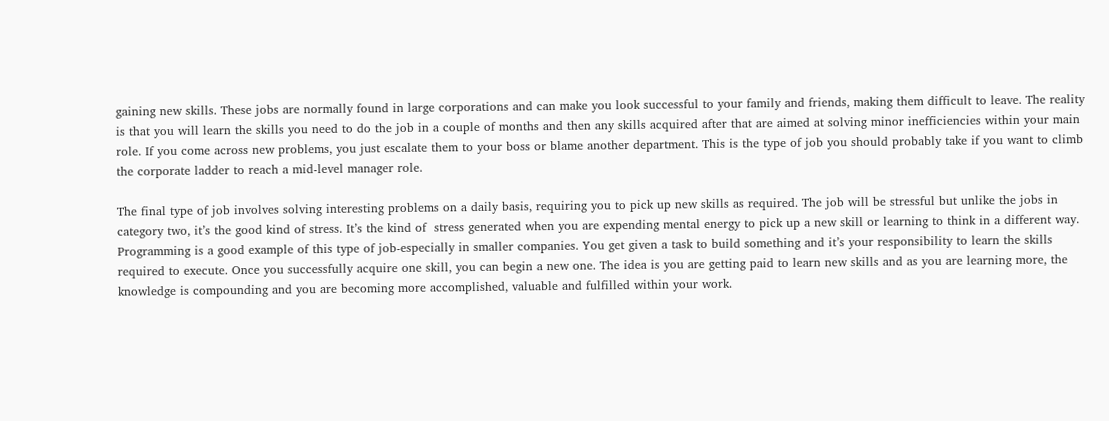gaining new skills. These jobs are normally found in large corporations and can make you look successful to your family and friends, making them difficult to leave. The reality is that you will learn the skills you need to do the job in a couple of months and then any skills acquired after that are aimed at solving minor inefficiencies within your main role. If you come across new problems, you just escalate them to your boss or blame another department. This is the type of job you should probably take if you want to climb the corporate ladder to reach a mid-level manager role.

The final type of job involves solving interesting problems on a daily basis, requiring you to pick up new skills as required. The job will be stressful but unlike the jobs in category two, it’s the good kind of stress. It’s the kind of  stress generated when you are expending mental energy to pick up a new skill or learning to think in a different way. Programming is a good example of this type of job-especially in smaller companies. You get given a task to build something and it’s your responsibility to learn the skills required to execute. Once you successfully acquire one skill, you can begin a new one. The idea is you are getting paid to learn new skills and as you are learning more, the knowledge is compounding and you are becoming more accomplished, valuable and fulfilled within your work.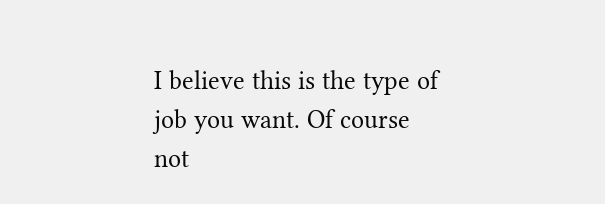I believe this is the type of job you want. Of course not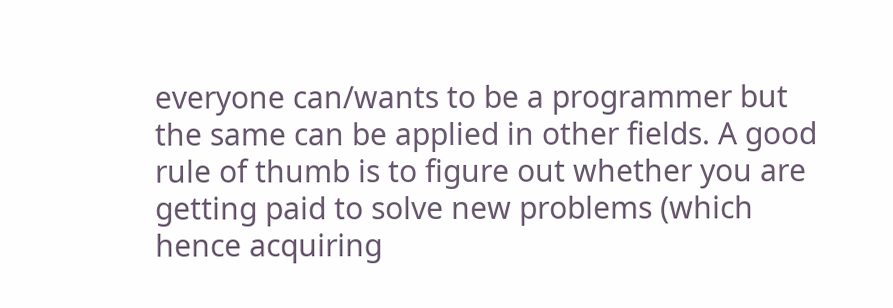everyone can/wants to be a programmer but the same can be applied in other fields. A good rule of thumb is to figure out whether you are getting paid to solve new problems (which hence acquiring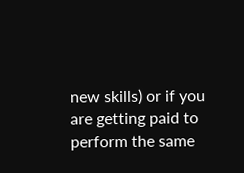new skills) or if you are getting paid to perform the same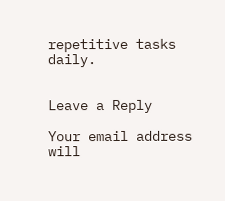repetitive tasks daily.


Leave a Reply

Your email address will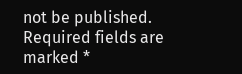not be published. Required fields are marked *